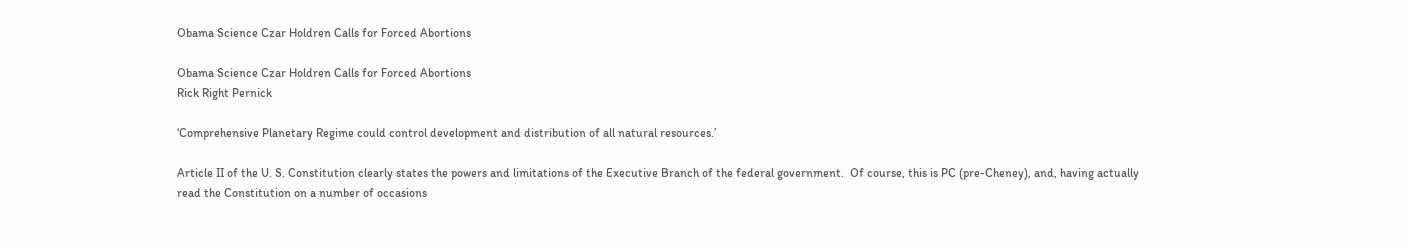Obama Science Czar Holdren Calls for Forced Abortions

Obama Science Czar Holdren Calls for Forced Abortions
Rick Right Pernick

‘Comprehensive Planetary Regime could control development and distribution of all natural resources.’

Article II of the U. S. Constitution clearly states the powers and limitations of the Executive Branch of the federal government.  Of course, this is PC (pre-Cheney), and, having actually read the Constitution on a number of occasions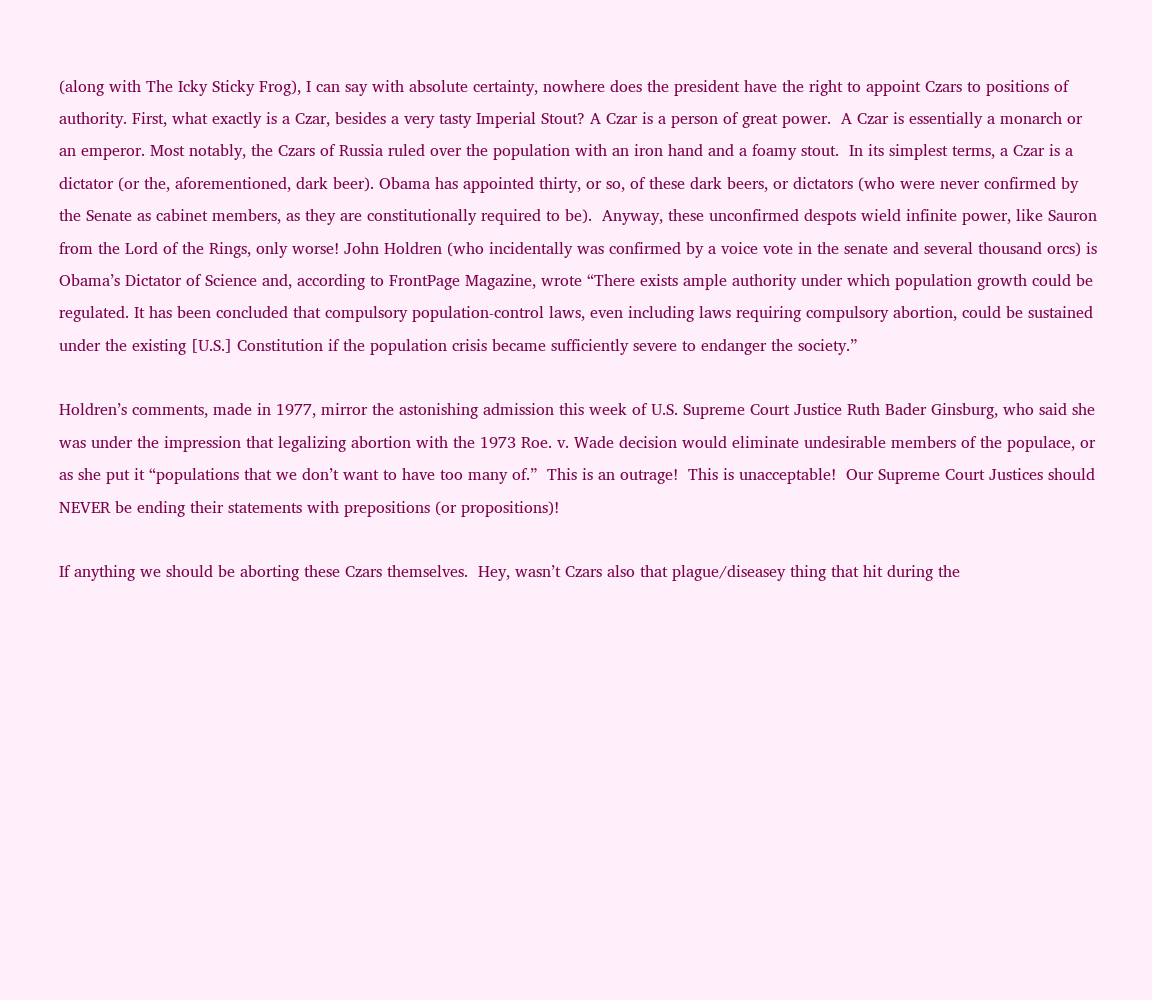(along with The Icky Sticky Frog), I can say with absolute certainty, nowhere does the president have the right to appoint Czars to positions of authority. First, what exactly is a Czar, besides a very tasty Imperial Stout? A Czar is a person of great power.  A Czar is essentially a monarch or an emperor. Most notably, the Czars of Russia ruled over the population with an iron hand and a foamy stout.  In its simplest terms, a Czar is a dictator (or the, aforementioned, dark beer). Obama has appointed thirty, or so, of these dark beers, or dictators (who were never confirmed by the Senate as cabinet members, as they are constitutionally required to be).  Anyway, these unconfirmed despots wield infinite power, like Sauron from the Lord of the Rings, only worse! John Holdren (who incidentally was confirmed by a voice vote in the senate and several thousand orcs) is Obama’s Dictator of Science and, according to FrontPage Magazine, wrote “There exists ample authority under which population growth could be regulated. It has been concluded that compulsory population-control laws, even including laws requiring compulsory abortion, could be sustained under the existing [U.S.] Constitution if the population crisis became sufficiently severe to endanger the society.”

Holdren’s comments, made in 1977, mirror the astonishing admission this week of U.S. Supreme Court Justice Ruth Bader Ginsburg, who said she was under the impression that legalizing abortion with the 1973 Roe. v. Wade decision would eliminate undesirable members of the populace, or as she put it “populations that we don’t want to have too many of.”  This is an outrage!  This is unacceptable!  Our Supreme Court Justices should NEVER be ending their statements with prepositions (or propositions)!

If anything we should be aborting these Czars themselves.  Hey, wasn’t Czars also that plague/diseasey thing that hit during the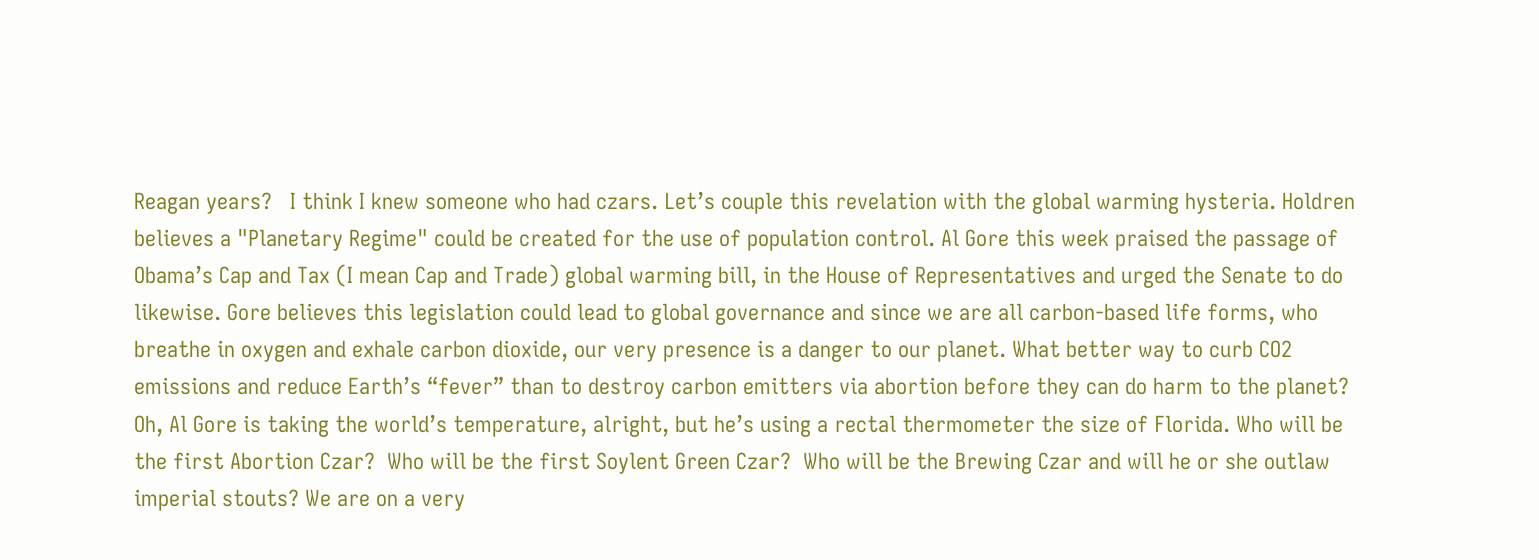Reagan years?   I think I knew someone who had czars. Let’s couple this revelation with the global warming hysteria. Holdren believes a "Planetary Regime" could be created for the use of population control. Al Gore this week praised the passage of Obama’s Cap and Tax (I mean Cap and Trade) global warming bill, in the House of Representatives and urged the Senate to do likewise. Gore believes this legislation could lead to global governance and since we are all carbon-based life forms, who breathe in oxygen and exhale carbon dioxide, our very presence is a danger to our planet. What better way to curb CO2 emissions and reduce Earth’s “fever” than to destroy carbon emitters via abortion before they can do harm to the planet?  Oh, Al Gore is taking the world’s temperature, alright, but he’s using a rectal thermometer the size of Florida. Who will be the first Abortion Czar?  Who will be the first Soylent Green Czar?  Who will be the Brewing Czar and will he or she outlaw imperial stouts? We are on a very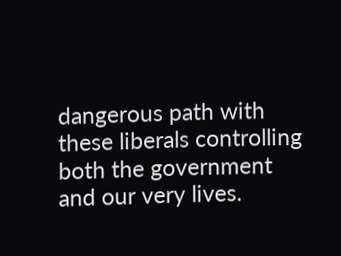dangerous path with these liberals controlling both the government and our very lives.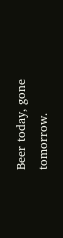Beer today, gone tomorrow.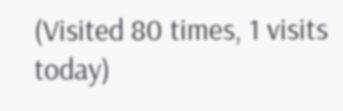(Visited 80 times, 1 visits today)